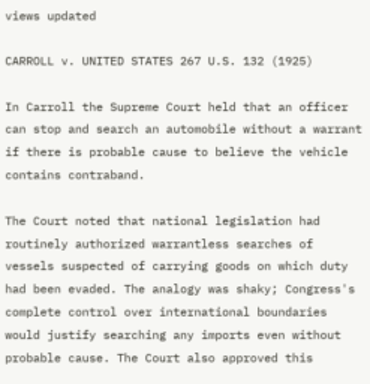views updated

CARROLL v. UNITED STATES 267 U.S. 132 (1925)

In Carroll the Supreme Court held that an officer can stop and search an automobile without a warrant if there is probable cause to believe the vehicle contains contraband.

The Court noted that national legislation had routinely authorized warrantless searches of vessels suspected of carrying goods on which duty had been evaded. The analogy was shaky; Congress's complete control over international boundaries would justify searching any imports even without probable cause. The Court also approved this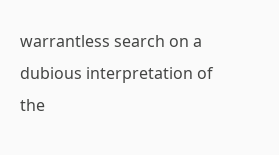warrantless search on a dubious interpretation of the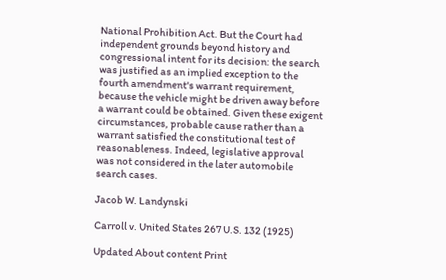National Prohibition Act. But the Court had independent grounds beyond history and congressional intent for its decision: the search was justified as an implied exception to the fourth amendment's warrant requirement, because the vehicle might be driven away before a warrant could be obtained. Given these exigent circumstances, probable cause rather than a warrant satisfied the constitutional test of reasonableness. Indeed, legislative approval was not considered in the later automobile search cases.

Jacob W. Landynski

Carroll v. United States 267 U.S. 132 (1925)

Updated About content Print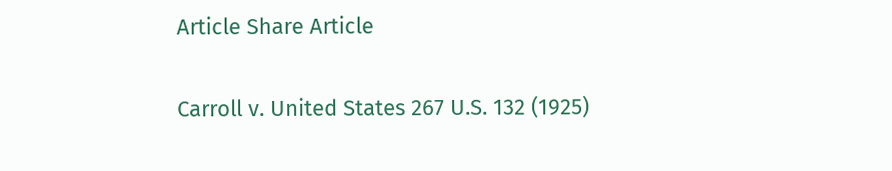Article Share Article


Carroll v. United States 267 U.S. 132 (1925)